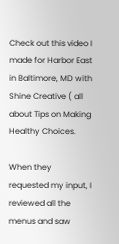Check out this video I made for Harbor East in Baltimore, MD with Shine Creative ( all about Tips on Making Healthy Choices.

When they requested my input, I reviewed all the menus and saw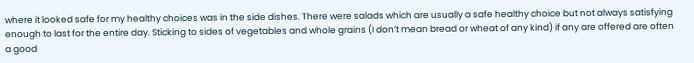where it looked safe for my healthy choices was in the side dishes. There were salads which are usually a safe healthy choice but not always satisfying enough to last for the entire day. Sticking to sides of vegetables and whole grains (I don’t mean bread or wheat of any kind) if any are offered are often a good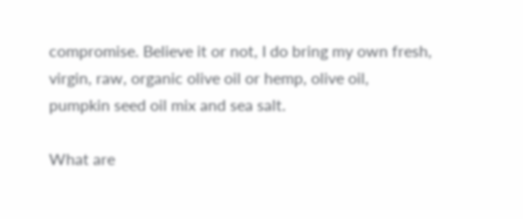compromise. Believe it or not, I do bring my own fresh, virgin, raw, organic olive oil or hemp, olive oil, pumpkin seed oil mix and sea salt.

What are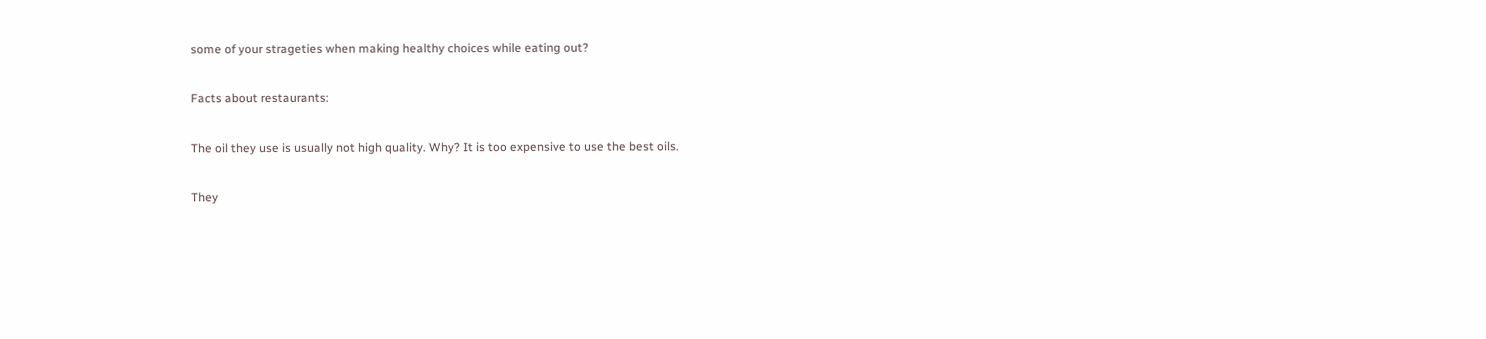some of your strageties when making healthy choices while eating out?

Facts about restaurants:

The oil they use is usually not high quality. Why? It is too expensive to use the best oils.

They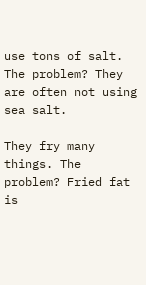use tons of salt. The problem? They are often not using sea salt.

They fry many things. The problem? Fried fat is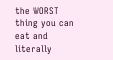the WORST thing you can eat and literally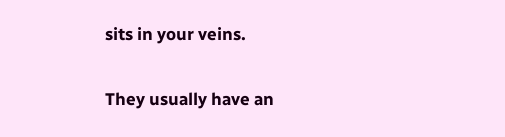sits in your veins.

They usually have an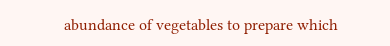abundance of vegetables to prepare which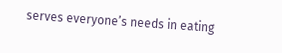serves everyone’s needs in eating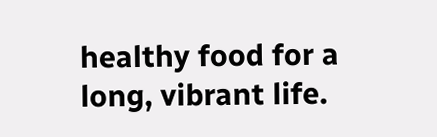healthy food for a long, vibrant life.